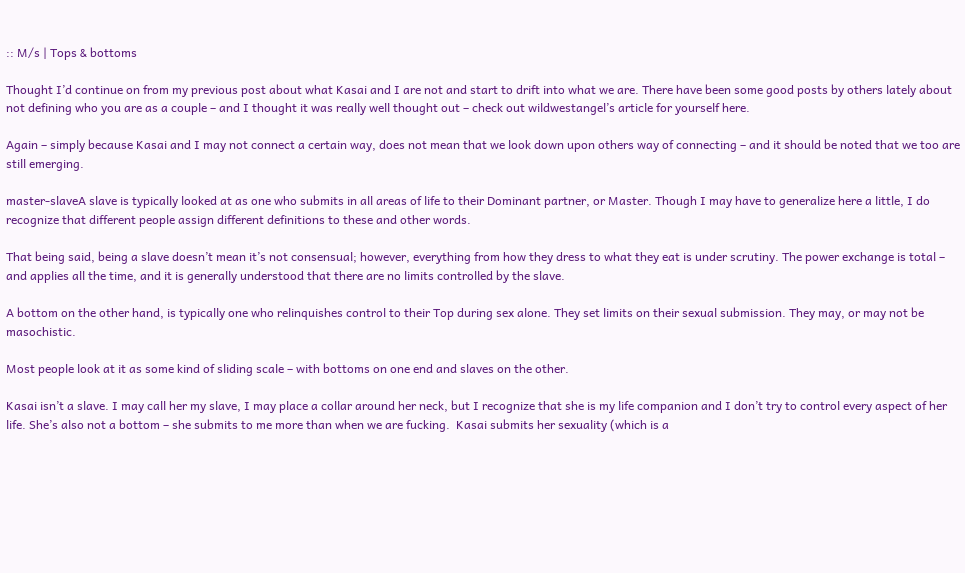:: M/s | Tops & bottoms

Thought I’d continue on from my previous post about what Kasai and I are not and start to drift into what we are. There have been some good posts by others lately about not defining who you are as a couple – and I thought it was really well thought out – check out wildwestangel’s article for yourself here.

Again – simply because Kasai and I may not connect a certain way, does not mean that we look down upon others way of connecting – and it should be noted that we too are still emerging.

master-slaveA slave is typically looked at as one who submits in all areas of life to their Dominant partner, or Master. Though I may have to generalize here a little, I do recognize that different people assign different definitions to these and other words.

That being said, being a slave doesn’t mean it’s not consensual; however, everything from how they dress to what they eat is under scrutiny. The power exchange is total – and applies all the time, and it is generally understood that there are no limits controlled by the slave.

A bottom on the other hand, is typically one who relinquishes control to their Top during sex alone. They set limits on their sexual submission. They may, or may not be masochistic.

Most people look at it as some kind of sliding scale – with bottoms on one end and slaves on the other.

Kasai isn’t a slave. I may call her my slave, I may place a collar around her neck, but I recognize that she is my life companion and I don’t try to control every aspect of her life. She’s also not a bottom – she submits to me more than when we are fucking.  Kasai submits her sexuality (which is a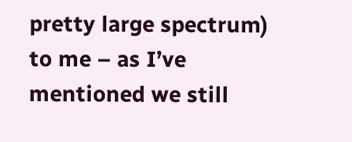pretty large spectrum) to me – as I’ve mentioned we still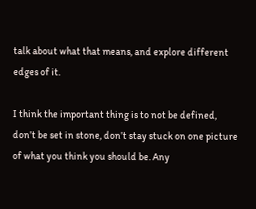talk about what that means, and explore different edges of it.

I think the important thing is to not be defined, don’t be set in stone, don’t stay stuck on one picture of what you think you should be. Any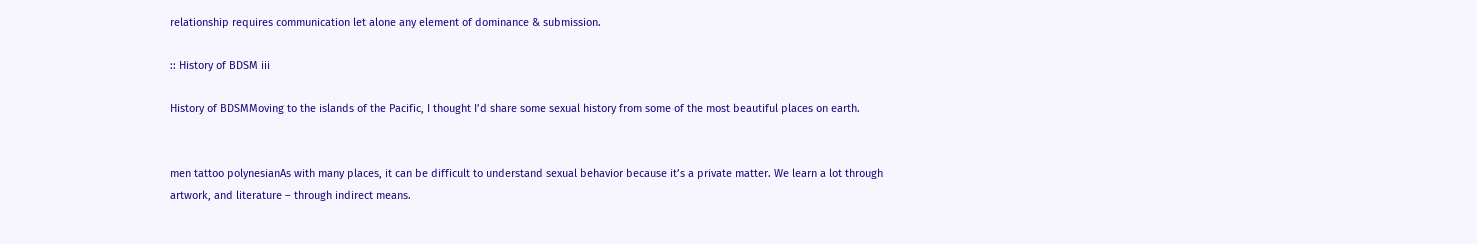relationship requires communication let alone any element of dominance & submission.

:: History of BDSM iii

History of BDSMMoving to the islands of the Pacific, I thought I’d share some sexual history from some of the most beautiful places on earth.


men tattoo polynesianAs with many places, it can be difficult to understand sexual behavior because it’s a private matter. We learn a lot through artwork, and literature – through indirect means.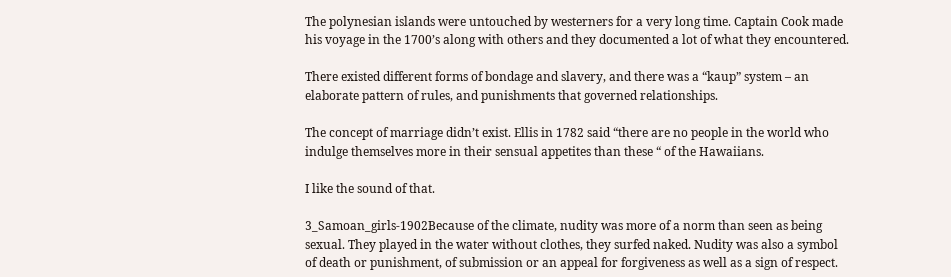The polynesian islands were untouched by westerners for a very long time. Captain Cook made his voyage in the 1700’s along with others and they documented a lot of what they encountered.

There existed different forms of bondage and slavery, and there was a “kaup” system – an elaborate pattern of rules, and punishments that governed relationships.

The concept of marriage didn’t exist. Ellis in 1782 said “there are no people in the world who indulge themselves more in their sensual appetites than these “ of the Hawaiians.

I like the sound of that.

3_Samoan_girls-1902Because of the climate, nudity was more of a norm than seen as being sexual. They played in the water without clothes, they surfed naked. Nudity was also a symbol of death or punishment, of submission or an appeal for forgiveness as well as a sign of respect.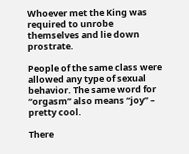Whoever met the King was required to unrobe themselves and lie down prostrate.

People of the same class were allowed any type of sexual behavior. The same word for “orgasm” also means “joy” – pretty cool.

There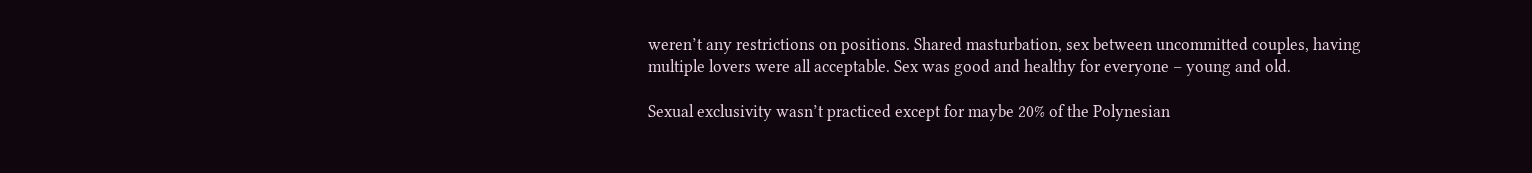weren’t any restrictions on positions. Shared masturbation, sex between uncommitted couples, having multiple lovers were all acceptable. Sex was good and healthy for everyone – young and old.

Sexual exclusivity wasn’t practiced except for maybe 20% of the Polynesian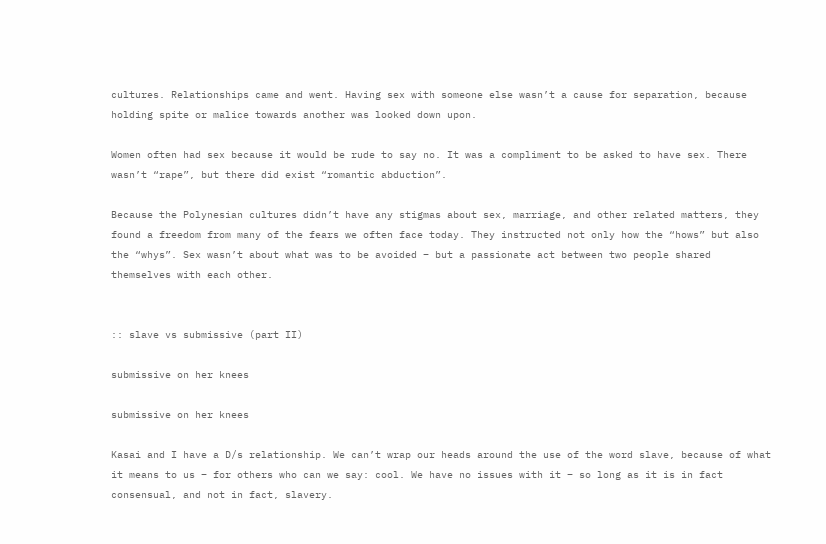cultures. Relationships came and went. Having sex with someone else wasn’t a cause for separation, because holding spite or malice towards another was looked down upon.

Women often had sex because it would be rude to say no. It was a compliment to be asked to have sex. There wasn’t “rape”, but there did exist “romantic abduction”.

Because the Polynesian cultures didn’t have any stigmas about sex, marriage, and other related matters, they found a freedom from many of the fears we often face today. They instructed not only how the “hows” but also the “whys”. Sex wasn’t about what was to be avoided – but a passionate act between two people shared themselves with each other.


:: slave vs submissive (part II)

submissive on her knees

submissive on her knees

Kasai and I have a D/s relationship. We can’t wrap our heads around the use of the word slave, because of what it means to us – for others who can we say: cool. We have no issues with it – so long as it is in fact consensual, and not in fact, slavery.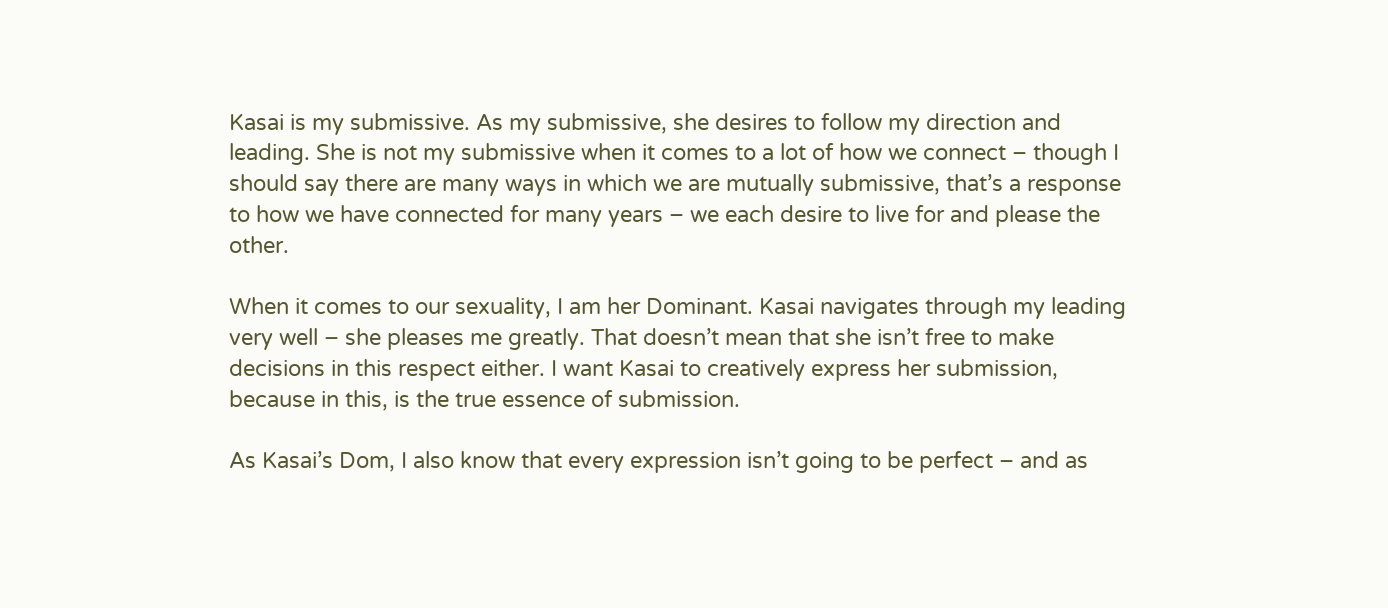Kasai is my submissive. As my submissive, she desires to follow my direction and leading. She is not my submissive when it comes to a lot of how we connect – though I should say there are many ways in which we are mutually submissive, that’s a response to how we have connected for many years – we each desire to live for and please the other.

When it comes to our sexuality, I am her Dominant. Kasai navigates through my leading very well – she pleases me greatly. That doesn’t mean that she isn’t free to make decisions in this respect either. I want Kasai to creatively express her submission, because in this, is the true essence of submission.

As Kasai’s Dom, I also know that every expression isn’t going to be perfect – and as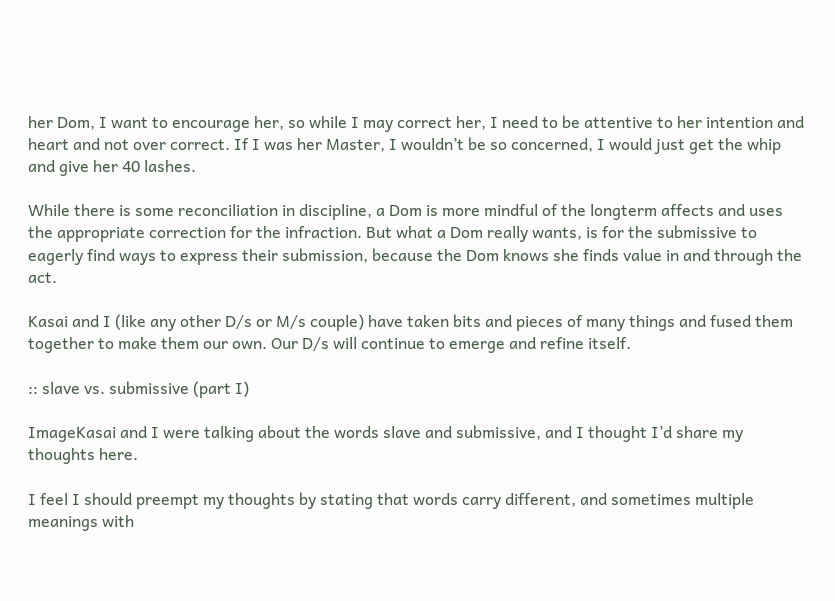her Dom, I want to encourage her, so while I may correct her, I need to be attentive to her intention and heart and not over correct. If I was her Master, I wouldn’t be so concerned, I would just get the whip and give her 40 lashes.

While there is some reconciliation in discipline, a Dom is more mindful of the longterm affects and uses the appropriate correction for the infraction. But what a Dom really wants, is for the submissive to eagerly find ways to express their submission, because the Dom knows she finds value in and through the act.

Kasai and I (like any other D/s or M/s couple) have taken bits and pieces of many things and fused them together to make them our own. Our D/s will continue to emerge and refine itself.

:: slave vs. submissive (part I)

ImageKasai and I were talking about the words slave and submissive, and I thought I’d share my thoughts here.

I feel I should preempt my thoughts by stating that words carry different, and sometimes multiple meanings with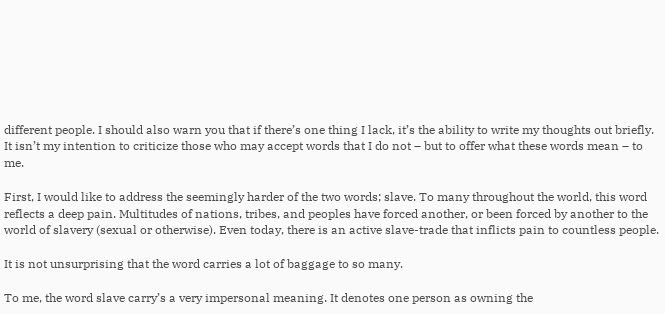different people. I should also warn you that if there’s one thing I lack, it’s the ability to write my thoughts out briefly.  It isn’t my intention to criticize those who may accept words that I do not – but to offer what these words mean – to me.

First, I would like to address the seemingly harder of the two words; slave. To many throughout the world, this word reflects a deep pain. Multitudes of nations, tribes, and peoples have forced another, or been forced by another to the world of slavery (sexual or otherwise). Even today, there is an active slave-trade that inflicts pain to countless people.

It is not unsurprising that the word carries a lot of baggage to so many.

To me, the word slave carry’s a very impersonal meaning. It denotes one person as owning the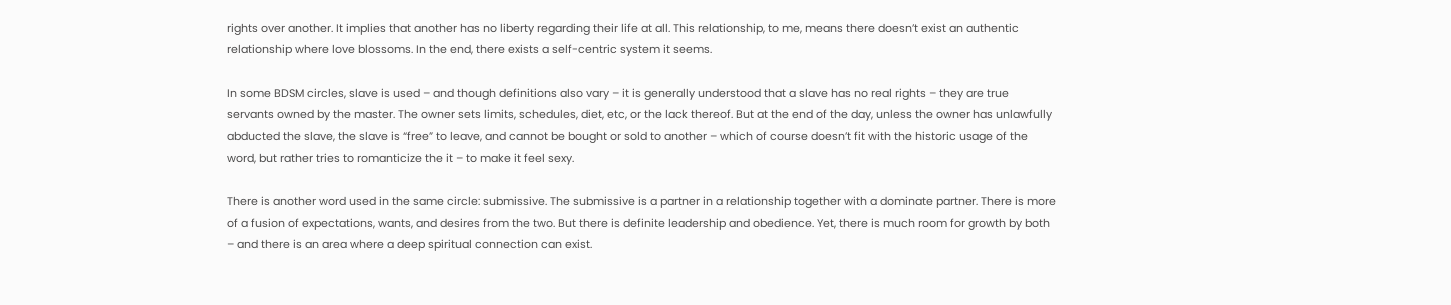rights over another. It implies that another has no liberty regarding their life at all. This relationship, to me, means there doesn’t exist an authentic relationship where love blossoms. In the end, there exists a self-centric system it seems.

In some BDSM circles, slave is used – and though definitions also vary – it is generally understood that a slave has no real rights – they are true servants owned by the master. The owner sets limits, schedules, diet, etc, or the lack thereof. But at the end of the day, unless the owner has unlawfully abducted the slave, the slave is “free” to leave, and cannot be bought or sold to another – which of course doesn’t fit with the historic usage of the word, but rather tries to romanticize the it – to make it feel sexy.

There is another word used in the same circle: submissive. The submissive is a partner in a relationship together with a dominate partner. There is more of a fusion of expectations, wants, and desires from the two. But there is definite leadership and obedience. Yet, there is much room for growth by both – and there is an area where a deep spiritual connection can exist.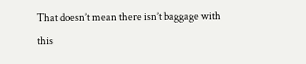That doesn’t mean there isn’t baggage with this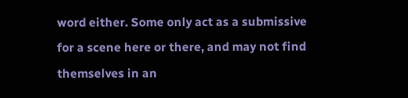word either. Some only act as a submissive for a scene here or there, and may not find themselves in an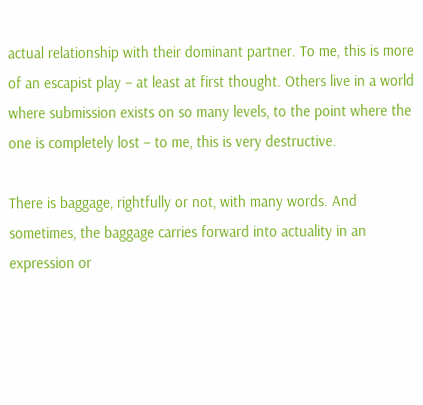actual relationship with their dominant partner. To me, this is more of an escapist play – at least at first thought. Others live in a world where submission exists on so many levels, to the point where the one is completely lost – to me, this is very destructive.

There is baggage, rightfully or not, with many words. And sometimes, the baggage carries forward into actuality in an expression or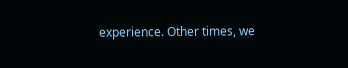experience. Other times, we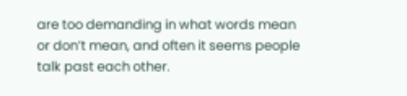are too demanding in what words mean or don’t mean, and often it seems people talk past each other.